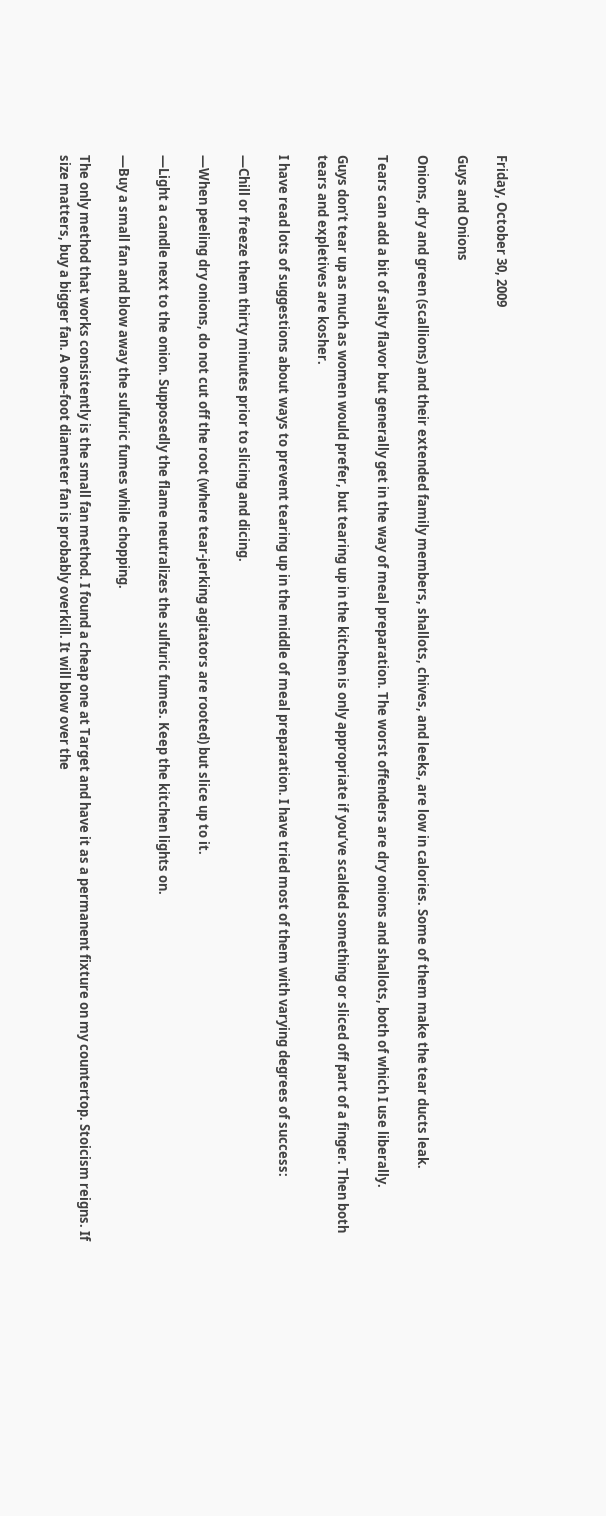Friday, October 30, 2009

Guys and Onions

Onions, dry and green (scallions) and their extended family members, shallots, chives, and leeks, are low in calories. Some of them make the tear ducts leak.

Tears can add a bit of salty flavor but generally get in the way of meal preparation. The worst offenders are dry onions and shallots, both of which I use liberally.

Guys don’t tear up as much as women would prefer, but tearing up in the kitchen is only appropriate if you’ve scalded something or sliced off part of a finger. Then both tears and expletives are kosher.

I have read lots of suggestions about ways to prevent tearing up in the middle of meal preparation. I have tried most of them with varying degrees of success:

—Chill or freeze them thirty minutes prior to slicing and dicing.

—When peeling dry onions, do not cut off the root (where tear-jerking agitators are rooted) but slice up to it.

—Light a candle next to the onion. Supposedly the flame neutralizes the sulfuric fumes. Keep the kitchen lights on.

—Buy a small fan and blow away the sulfuric fumes while chopping.

The only method that works consistently is the small fan method. I found a cheap one at Target and have it as a permanent fixture on my countertop. Stoicism reigns. If size matters, buy a bigger fan. A one-foot diameter fan is probably overkill. It will blow over the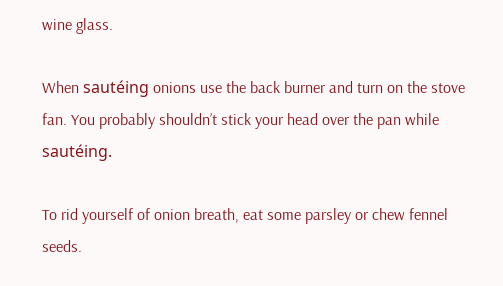wine glass.

When sautéing onions use the back burner and turn on the stove fan. You probably shouldn’t stick your head over the pan while sautéing.

To rid yourself of onion breath, eat some parsley or chew fennel seeds.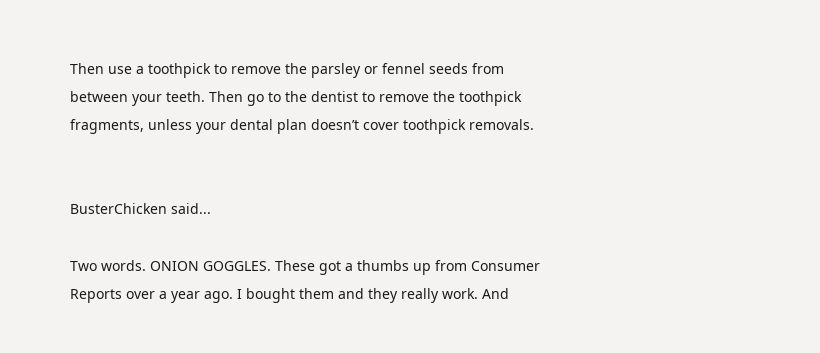Then use a toothpick to remove the parsley or fennel seeds from between your teeth. Then go to the dentist to remove the toothpick fragments, unless your dental plan doesn’t cover toothpick removals.


BusterChicken said...

Two words. ONION GOGGLES. These got a thumbs up from Consumer Reports over a year ago. I bought them and they really work. And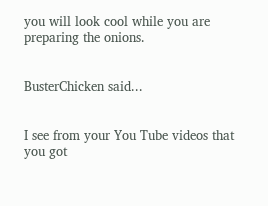you will look cool while you are preparing the onions.


BusterChicken said...


I see from your You Tube videos that you got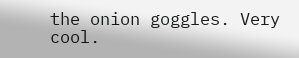the onion goggles. Very cool.